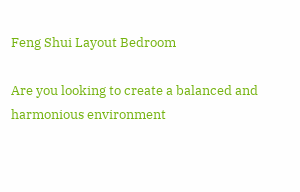Feng Shui Layout Bedroom

Are you looking to create a balanced and harmonious environment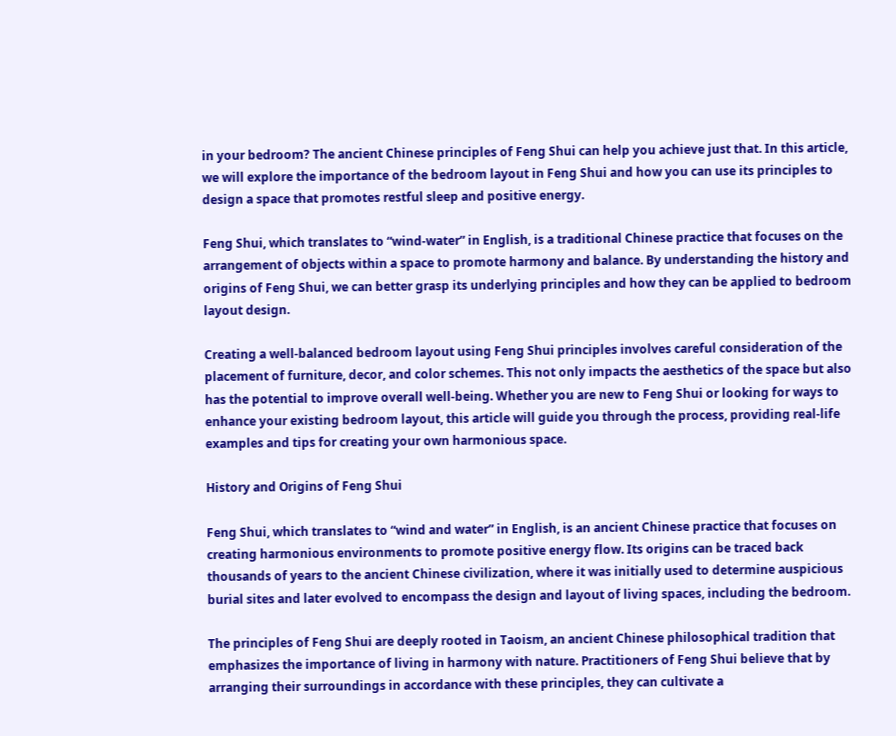in your bedroom? The ancient Chinese principles of Feng Shui can help you achieve just that. In this article, we will explore the importance of the bedroom layout in Feng Shui and how you can use its principles to design a space that promotes restful sleep and positive energy.

Feng Shui, which translates to “wind-water” in English, is a traditional Chinese practice that focuses on the arrangement of objects within a space to promote harmony and balance. By understanding the history and origins of Feng Shui, we can better grasp its underlying principles and how they can be applied to bedroom layout design.

Creating a well-balanced bedroom layout using Feng Shui principles involves careful consideration of the placement of furniture, decor, and color schemes. This not only impacts the aesthetics of the space but also has the potential to improve overall well-being. Whether you are new to Feng Shui or looking for ways to enhance your existing bedroom layout, this article will guide you through the process, providing real-life examples and tips for creating your own harmonious space.

History and Origins of Feng Shui

Feng Shui, which translates to “wind and water” in English, is an ancient Chinese practice that focuses on creating harmonious environments to promote positive energy flow. Its origins can be traced back thousands of years to the ancient Chinese civilization, where it was initially used to determine auspicious burial sites and later evolved to encompass the design and layout of living spaces, including the bedroom.

The principles of Feng Shui are deeply rooted in Taoism, an ancient Chinese philosophical tradition that emphasizes the importance of living in harmony with nature. Practitioners of Feng Shui believe that by arranging their surroundings in accordance with these principles, they can cultivate a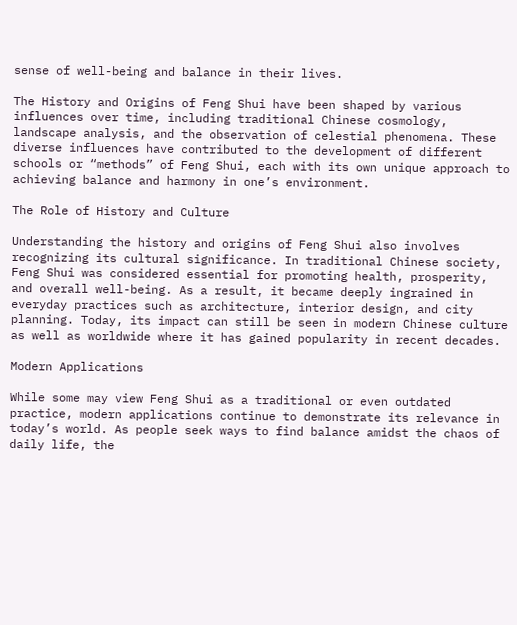sense of well-being and balance in their lives.

The History and Origins of Feng Shui have been shaped by various influences over time, including traditional Chinese cosmology, landscape analysis, and the observation of celestial phenomena. These diverse influences have contributed to the development of different schools or “methods” of Feng Shui, each with its own unique approach to achieving balance and harmony in one’s environment.

The Role of History and Culture

Understanding the history and origins of Feng Shui also involves recognizing its cultural significance. In traditional Chinese society, Feng Shui was considered essential for promoting health, prosperity, and overall well-being. As a result, it became deeply ingrained in everyday practices such as architecture, interior design, and city planning. Today, its impact can still be seen in modern Chinese culture as well as worldwide where it has gained popularity in recent decades.

Modern Applications

While some may view Feng Shui as a traditional or even outdated practice, modern applications continue to demonstrate its relevance in today’s world. As people seek ways to find balance amidst the chaos of daily life, the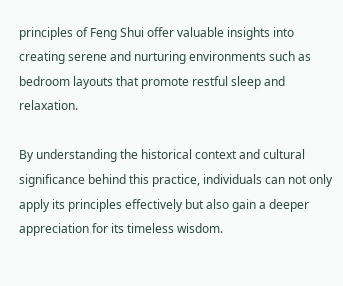principles of Feng Shui offer valuable insights into creating serene and nurturing environments such as bedroom layouts that promote restful sleep and relaxation.

By understanding the historical context and cultural significance behind this practice, individuals can not only apply its principles effectively but also gain a deeper appreciation for its timeless wisdom.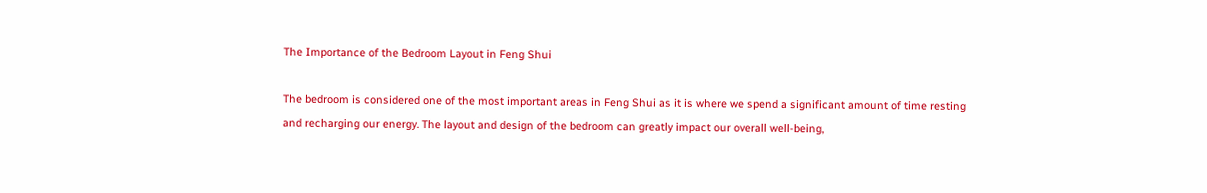The Importance of the Bedroom Layout in Feng Shui

The bedroom is considered one of the most important areas in Feng Shui as it is where we spend a significant amount of time resting and recharging our energy. The layout and design of the bedroom can greatly impact our overall well-being,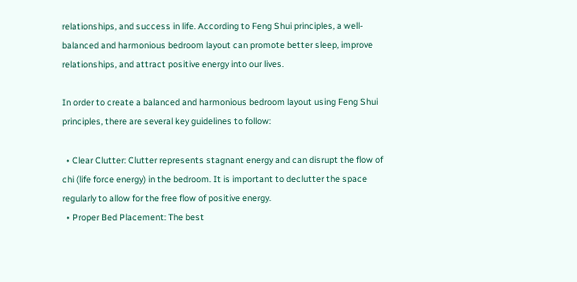relationships, and success in life. According to Feng Shui principles, a well-balanced and harmonious bedroom layout can promote better sleep, improve relationships, and attract positive energy into our lives.

In order to create a balanced and harmonious bedroom layout using Feng Shui principles, there are several key guidelines to follow:

  • Clear Clutter: Clutter represents stagnant energy and can disrupt the flow of chi (life force energy) in the bedroom. It is important to declutter the space regularly to allow for the free flow of positive energy.
  • Proper Bed Placement: The best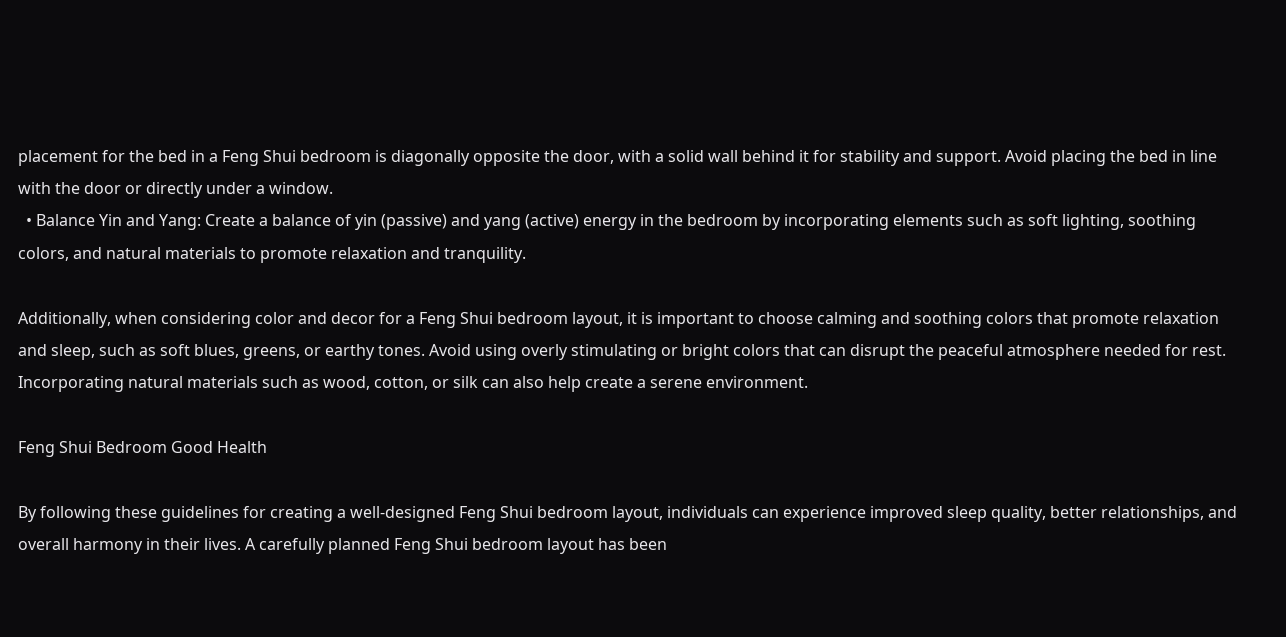placement for the bed in a Feng Shui bedroom is diagonally opposite the door, with a solid wall behind it for stability and support. Avoid placing the bed in line with the door or directly under a window.
  • Balance Yin and Yang: Create a balance of yin (passive) and yang (active) energy in the bedroom by incorporating elements such as soft lighting, soothing colors, and natural materials to promote relaxation and tranquility.

Additionally, when considering color and decor for a Feng Shui bedroom layout, it is important to choose calming and soothing colors that promote relaxation and sleep, such as soft blues, greens, or earthy tones. Avoid using overly stimulating or bright colors that can disrupt the peaceful atmosphere needed for rest. Incorporating natural materials such as wood, cotton, or silk can also help create a serene environment.

Feng Shui Bedroom Good Health

By following these guidelines for creating a well-designed Feng Shui bedroom layout, individuals can experience improved sleep quality, better relationships, and overall harmony in their lives. A carefully planned Feng Shui bedroom layout has been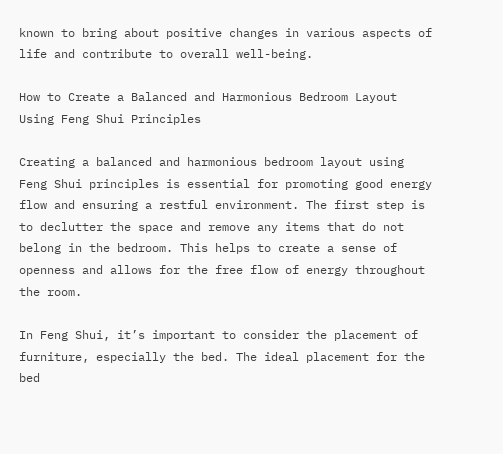known to bring about positive changes in various aspects of life and contribute to overall well-being.

How to Create a Balanced and Harmonious Bedroom Layout Using Feng Shui Principles

Creating a balanced and harmonious bedroom layout using Feng Shui principles is essential for promoting good energy flow and ensuring a restful environment. The first step is to declutter the space and remove any items that do not belong in the bedroom. This helps to create a sense of openness and allows for the free flow of energy throughout the room.

In Feng Shui, it’s important to consider the placement of furniture, especially the bed. The ideal placement for the bed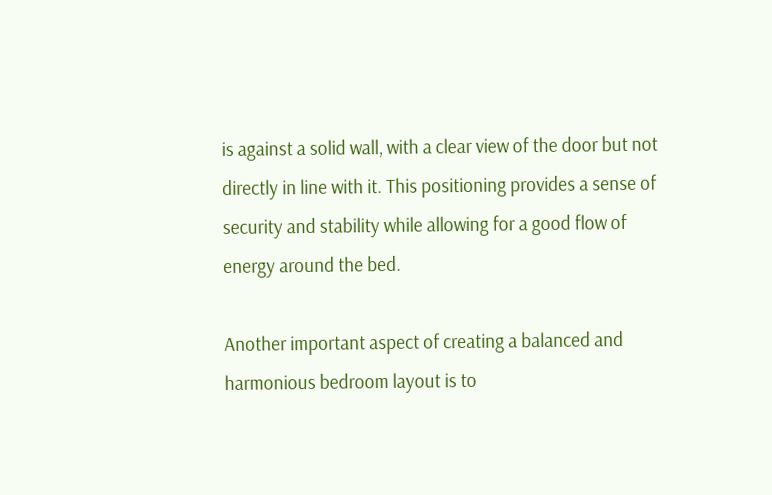is against a solid wall, with a clear view of the door but not directly in line with it. This positioning provides a sense of security and stability while allowing for a good flow of energy around the bed.

Another important aspect of creating a balanced and harmonious bedroom layout is to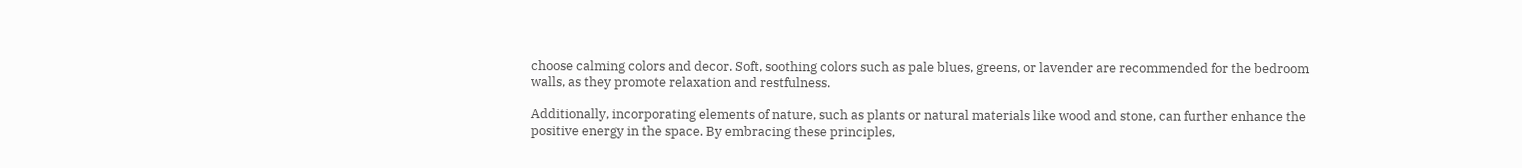choose calming colors and decor. Soft, soothing colors such as pale blues, greens, or lavender are recommended for the bedroom walls, as they promote relaxation and restfulness.

Additionally, incorporating elements of nature, such as plants or natural materials like wood and stone, can further enhance the positive energy in the space. By embracing these principles,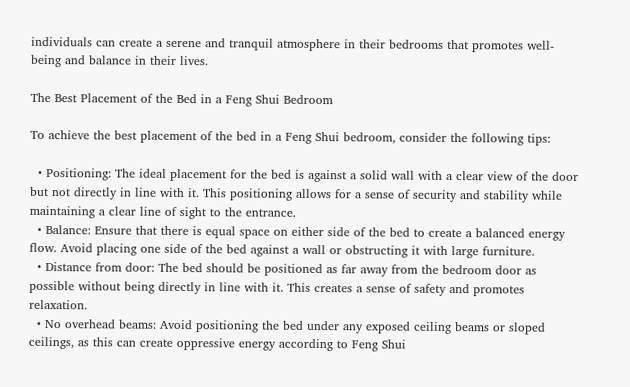individuals can create a serene and tranquil atmosphere in their bedrooms that promotes well-being and balance in their lives.

The Best Placement of the Bed in a Feng Shui Bedroom

To achieve the best placement of the bed in a Feng Shui bedroom, consider the following tips:

  • Positioning: The ideal placement for the bed is against a solid wall with a clear view of the door but not directly in line with it. This positioning allows for a sense of security and stability while maintaining a clear line of sight to the entrance.
  • Balance: Ensure that there is equal space on either side of the bed to create a balanced energy flow. Avoid placing one side of the bed against a wall or obstructing it with large furniture.
  • Distance from door: The bed should be positioned as far away from the bedroom door as possible without being directly in line with it. This creates a sense of safety and promotes relaxation.
  • No overhead beams: Avoid positioning the bed under any exposed ceiling beams or sloped ceilings, as this can create oppressive energy according to Feng Shui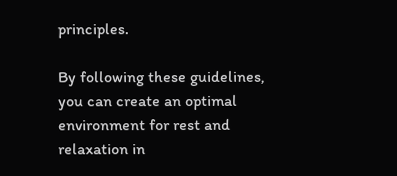principles.

By following these guidelines, you can create an optimal environment for rest and relaxation in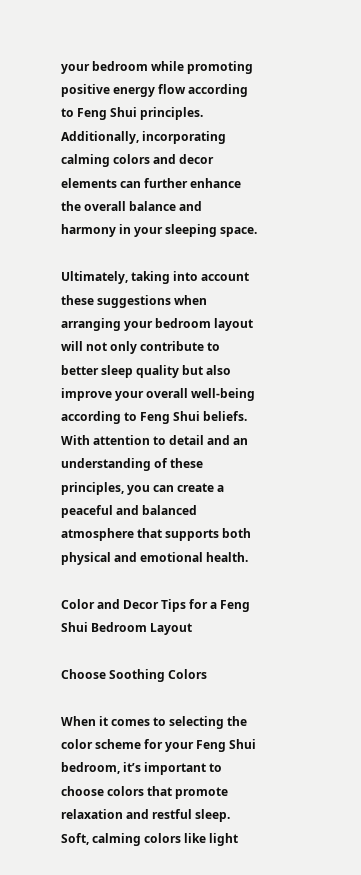your bedroom while promoting positive energy flow according to Feng Shui principles. Additionally, incorporating calming colors and decor elements can further enhance the overall balance and harmony in your sleeping space.

Ultimately, taking into account these suggestions when arranging your bedroom layout will not only contribute to better sleep quality but also improve your overall well-being according to Feng Shui beliefs. With attention to detail and an understanding of these principles, you can create a peaceful and balanced atmosphere that supports both physical and emotional health.

Color and Decor Tips for a Feng Shui Bedroom Layout

Choose Soothing Colors

When it comes to selecting the color scheme for your Feng Shui bedroom, it’s important to choose colors that promote relaxation and restful sleep. Soft, calming colors like light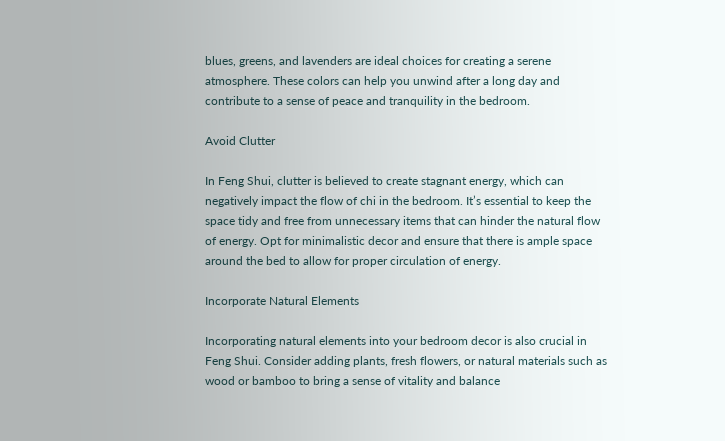blues, greens, and lavenders are ideal choices for creating a serene atmosphere. These colors can help you unwind after a long day and contribute to a sense of peace and tranquility in the bedroom.

Avoid Clutter

In Feng Shui, clutter is believed to create stagnant energy, which can negatively impact the flow of chi in the bedroom. It’s essential to keep the space tidy and free from unnecessary items that can hinder the natural flow of energy. Opt for minimalistic decor and ensure that there is ample space around the bed to allow for proper circulation of energy.

Incorporate Natural Elements

Incorporating natural elements into your bedroom decor is also crucial in Feng Shui. Consider adding plants, fresh flowers, or natural materials such as wood or bamboo to bring a sense of vitality and balance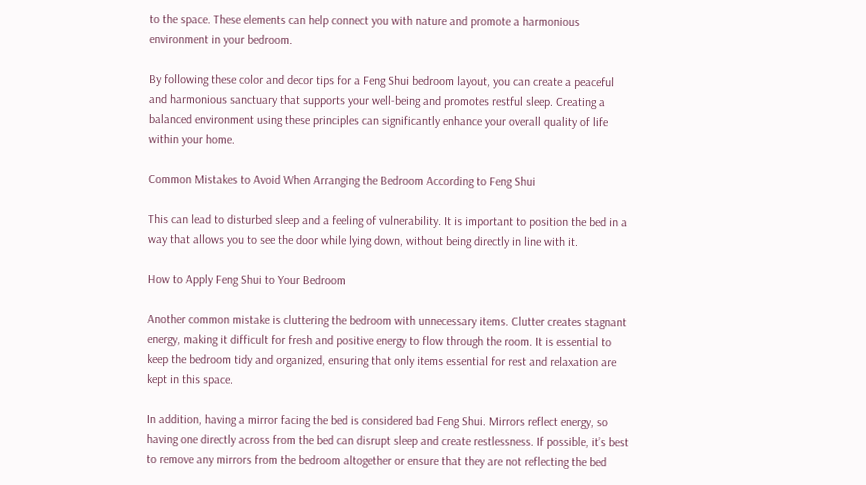to the space. These elements can help connect you with nature and promote a harmonious environment in your bedroom.

By following these color and decor tips for a Feng Shui bedroom layout, you can create a peaceful and harmonious sanctuary that supports your well-being and promotes restful sleep. Creating a balanced environment using these principles can significantly enhance your overall quality of life within your home.

Common Mistakes to Avoid When Arranging the Bedroom According to Feng Shui

This can lead to disturbed sleep and a feeling of vulnerability. It is important to position the bed in a way that allows you to see the door while lying down, without being directly in line with it.

How to Apply Feng Shui to Your Bedroom

Another common mistake is cluttering the bedroom with unnecessary items. Clutter creates stagnant energy, making it difficult for fresh and positive energy to flow through the room. It is essential to keep the bedroom tidy and organized, ensuring that only items essential for rest and relaxation are kept in this space.

In addition, having a mirror facing the bed is considered bad Feng Shui. Mirrors reflect energy, so having one directly across from the bed can disrupt sleep and create restlessness. If possible, it’s best to remove any mirrors from the bedroom altogether or ensure that they are not reflecting the bed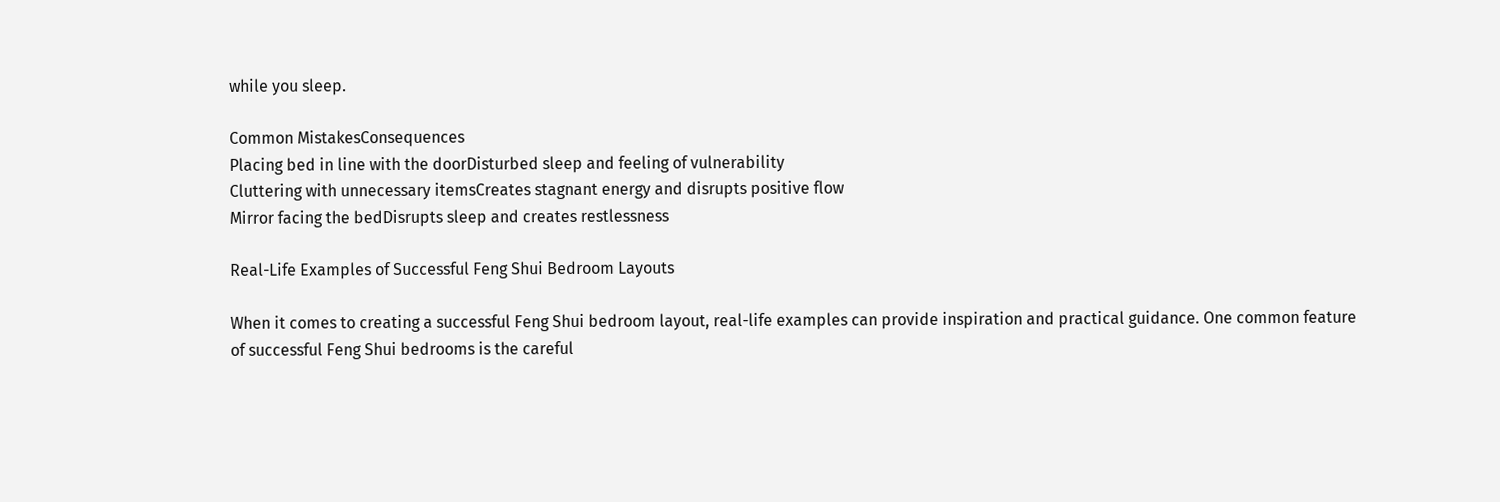while you sleep.

Common MistakesConsequences
Placing bed in line with the doorDisturbed sleep and feeling of vulnerability
Cluttering with unnecessary itemsCreates stagnant energy and disrupts positive flow
Mirror facing the bedDisrupts sleep and creates restlessness

Real-Life Examples of Successful Feng Shui Bedroom Layouts

When it comes to creating a successful Feng Shui bedroom layout, real-life examples can provide inspiration and practical guidance. One common feature of successful Feng Shui bedrooms is the careful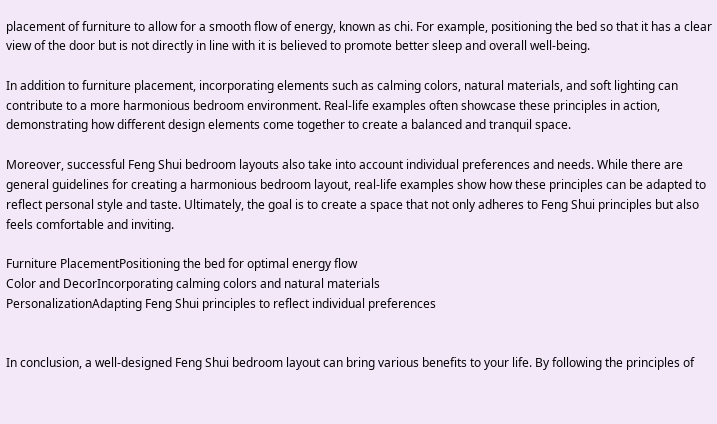placement of furniture to allow for a smooth flow of energy, known as chi. For example, positioning the bed so that it has a clear view of the door but is not directly in line with it is believed to promote better sleep and overall well-being.

In addition to furniture placement, incorporating elements such as calming colors, natural materials, and soft lighting can contribute to a more harmonious bedroom environment. Real-life examples often showcase these principles in action, demonstrating how different design elements come together to create a balanced and tranquil space.

Moreover, successful Feng Shui bedroom layouts also take into account individual preferences and needs. While there are general guidelines for creating a harmonious bedroom layout, real-life examples show how these principles can be adapted to reflect personal style and taste. Ultimately, the goal is to create a space that not only adheres to Feng Shui principles but also feels comfortable and inviting.

Furniture PlacementPositioning the bed for optimal energy flow
Color and DecorIncorporating calming colors and natural materials
PersonalizationAdapting Feng Shui principles to reflect individual preferences


In conclusion, a well-designed Feng Shui bedroom layout can bring various benefits to your life. By following the principles of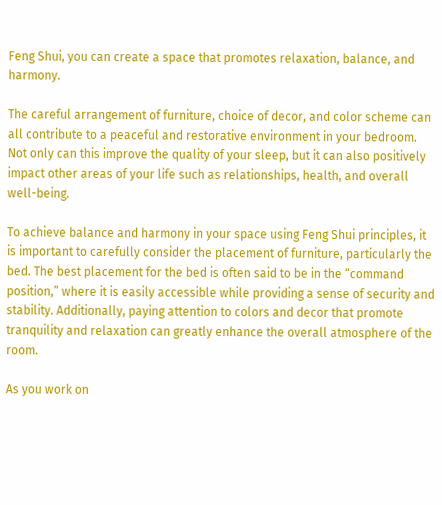Feng Shui, you can create a space that promotes relaxation, balance, and harmony.

The careful arrangement of furniture, choice of decor, and color scheme can all contribute to a peaceful and restorative environment in your bedroom. Not only can this improve the quality of your sleep, but it can also positively impact other areas of your life such as relationships, health, and overall well-being.

To achieve balance and harmony in your space using Feng Shui principles, it is important to carefully consider the placement of furniture, particularly the bed. The best placement for the bed is often said to be in the “command position,” where it is easily accessible while providing a sense of security and stability. Additionally, paying attention to colors and decor that promote tranquility and relaxation can greatly enhance the overall atmosphere of the room.

As you work on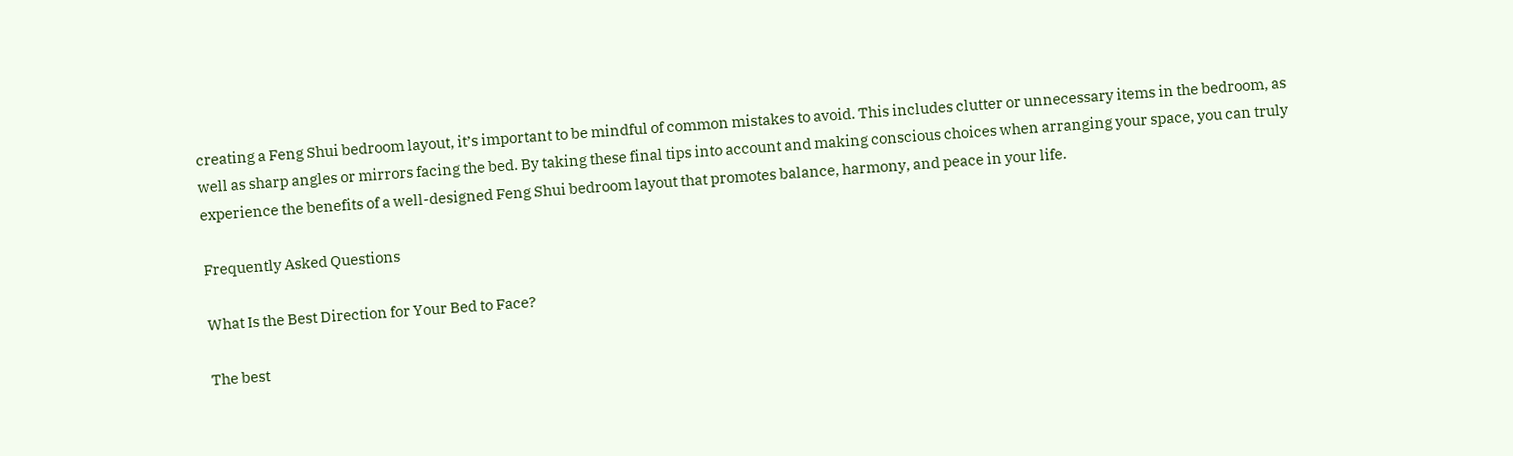creating a Feng Shui bedroom layout, it’s important to be mindful of common mistakes to avoid. This includes clutter or unnecessary items in the bedroom, as well as sharp angles or mirrors facing the bed. By taking these final tips into account and making conscious choices when arranging your space, you can truly experience the benefits of a well-designed Feng Shui bedroom layout that promotes balance, harmony, and peace in your life.

Frequently Asked Questions

What Is the Best Direction for Your Bed to Face?

The best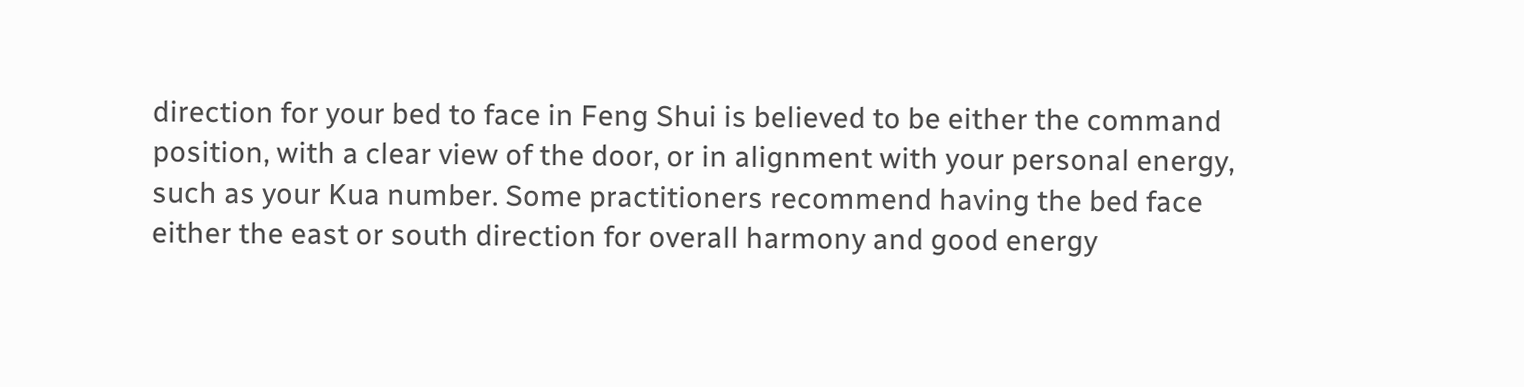direction for your bed to face in Feng Shui is believed to be either the command position, with a clear view of the door, or in alignment with your personal energy, such as your Kua number. Some practitioners recommend having the bed face either the east or south direction for overall harmony and good energy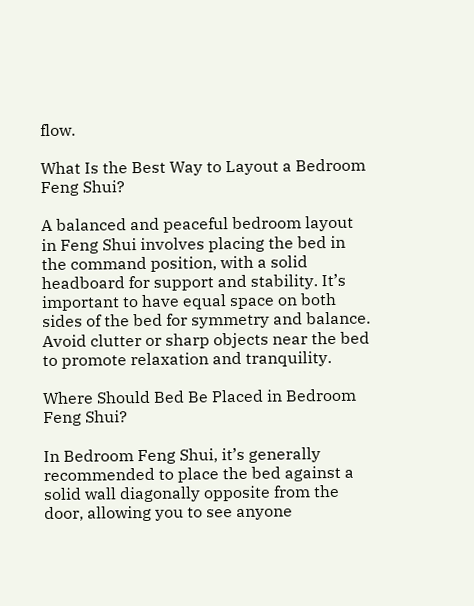flow.

What Is the Best Way to Layout a Bedroom Feng Shui?

A balanced and peaceful bedroom layout in Feng Shui involves placing the bed in the command position, with a solid headboard for support and stability. It’s important to have equal space on both sides of the bed for symmetry and balance. Avoid clutter or sharp objects near the bed to promote relaxation and tranquility.

Where Should Bed Be Placed in Bedroom Feng Shui?

In Bedroom Feng Shui, it’s generally recommended to place the bed against a solid wall diagonally opposite from the door, allowing you to see anyone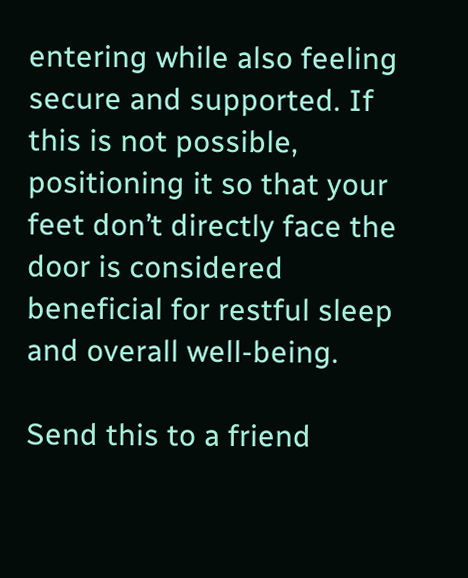entering while also feeling secure and supported. If this is not possible, positioning it so that your feet don’t directly face the door is considered beneficial for restful sleep and overall well-being.

Send this to a friend